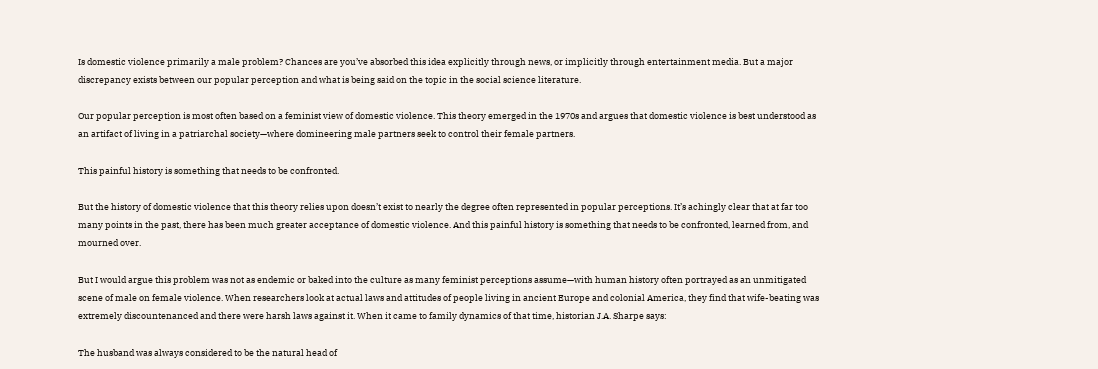Is domestic violence primarily a male problem? Chances are you’ve absorbed this idea explicitly through news, or implicitly through entertainment media. But a major discrepancy exists between our popular perception and what is being said on the topic in the social science literature.

Our popular perception is most often based on a feminist view of domestic violence. This theory emerged in the 1970s and argues that domestic violence is best understood as an artifact of living in a patriarchal society—where domineering male partners seek to control their female partners.

This painful history is something that needs to be confronted.

But the history of domestic violence that this theory relies upon doesn’t exist to nearly the degree often represented in popular perceptions. It’s achingly clear that at far too many points in the past, there has been much greater acceptance of domestic violence. And this painful history is something that needs to be confronted, learned from, and mourned over.

But I would argue this problem was not as endemic or baked into the culture as many feminist perceptions assume—with human history often portrayed as an unmitigated scene of male on female violence. When researchers look at actual laws and attitudes of people living in ancient Europe and colonial America, they find that wife-beating was extremely discountenanced and there were harsh laws against it. When it came to family dynamics of that time, historian J.A. Sharpe says:

The husband was always considered to be the natural head of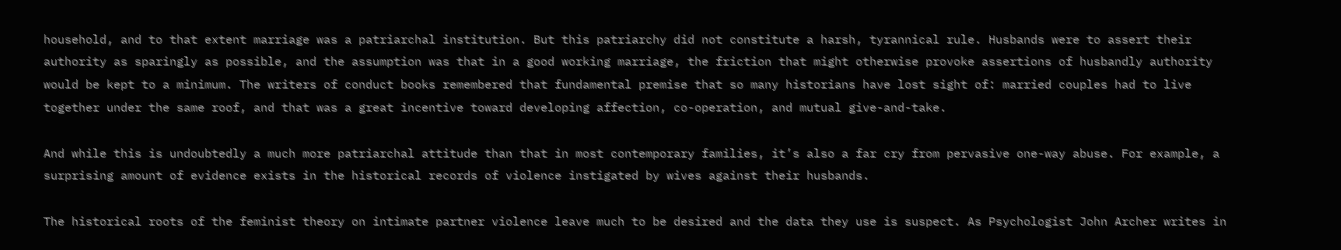household, and to that extent marriage was a patriarchal institution. But this patriarchy did not constitute a harsh, tyrannical rule. Husbands were to assert their authority as sparingly as possible, and the assumption was that in a good working marriage, the friction that might otherwise provoke assertions of husbandly authority would be kept to a minimum. The writers of conduct books remembered that fundamental premise that so many historians have lost sight of: married couples had to live together under the same roof, and that was a great incentive toward developing affection, co-operation, and mutual give-and-take.

And while this is undoubtedly a much more patriarchal attitude than that in most contemporary families, it’s also a far cry from pervasive one-way abuse. For example, a surprising amount of evidence exists in the historical records of violence instigated by wives against their husbands.

The historical roots of the feminist theory on intimate partner violence leave much to be desired and the data they use is suspect. As Psychologist John Archer writes in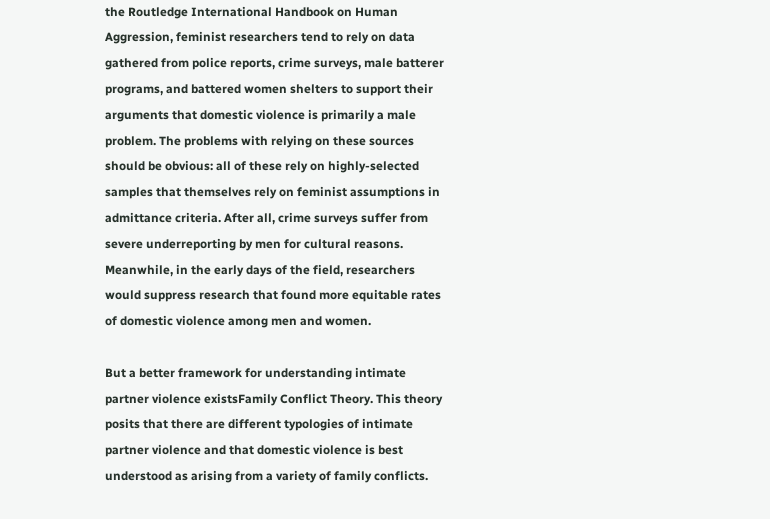the Routledge International Handbook on Human Aggression, feminist researchers tend to rely on data gathered from police reports, crime surveys, male batterer programs, and battered women shelters to support their arguments that domestic violence is primarily a male problem. The problems with relying on these sources should be obvious: all of these rely on highly-selected samples that themselves rely on feminist assumptions in admittance criteria. After all, crime surveys suffer from severe underreporting by men for cultural reasons. Meanwhile, in the early days of the field, researchers would suppress research that found more equitable rates of domestic violence among men and women.

But a better framework for understanding intimate partner violence existsFamily Conflict Theory. This theory posits that there are different typologies of intimate partner violence and that domestic violence is best understood as arising from a variety of family conflicts.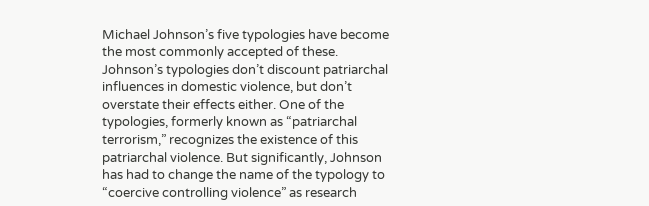Michael Johnson’s five typologies have become the most commonly accepted of these. Johnson’s typologies don’t discount patriarchal influences in domestic violence, but don’t overstate their effects either. One of the typologies, formerly known as “patriarchal terrorism,” recognizes the existence of this patriarchal violence. But significantly, Johnson has had to change the name of the typology to “coercive controlling violence” as research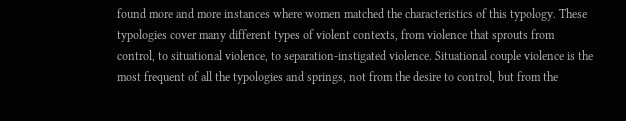found more and more instances where women matched the characteristics of this typology. These typologies cover many different types of violent contexts, from violence that sprouts from control, to situational violence, to separation-instigated violence. Situational couple violence is the most frequent of all the typologies and springs, not from the desire to control, but from the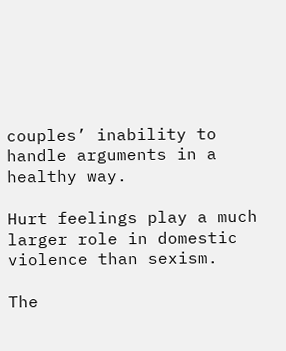couples’ inability to handle arguments in a healthy way.

Hurt feelings play a much larger role in domestic violence than sexism.

The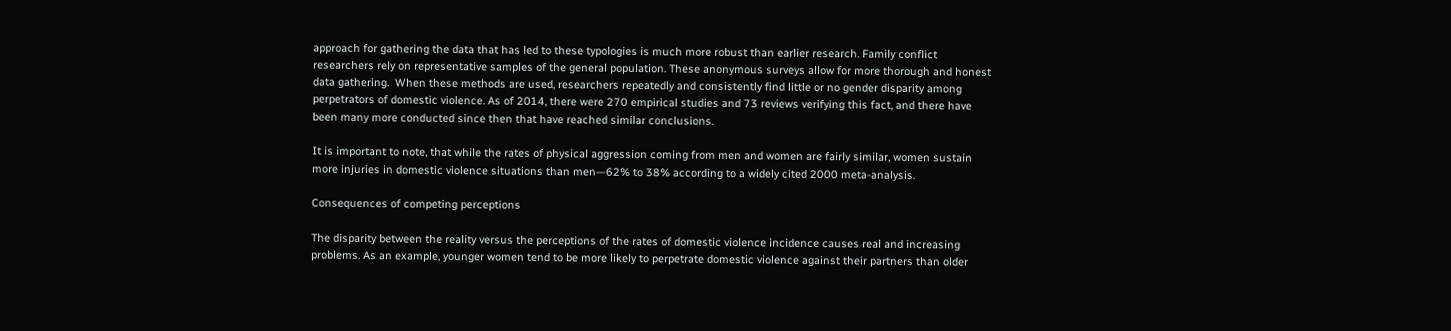approach for gathering the data that has led to these typologies is much more robust than earlier research. Family conflict researchers rely on representative samples of the general population. These anonymous surveys allow for more thorough and honest data gathering.  When these methods are used, researchers repeatedly and consistently find little or no gender disparity among perpetrators of domestic violence. As of 2014, there were 270 empirical studies and 73 reviews verifying this fact, and there have been many more conducted since then that have reached similar conclusions.

It is important to note, that while the rates of physical aggression coming from men and women are fairly similar, women sustain more injuries in domestic violence situations than men—62% to 38% according to a widely cited 2000 meta-analysis.

Consequences of competing perceptions

The disparity between the reality versus the perceptions of the rates of domestic violence incidence causes real and increasing problems. As an example, younger women tend to be more likely to perpetrate domestic violence against their partners than older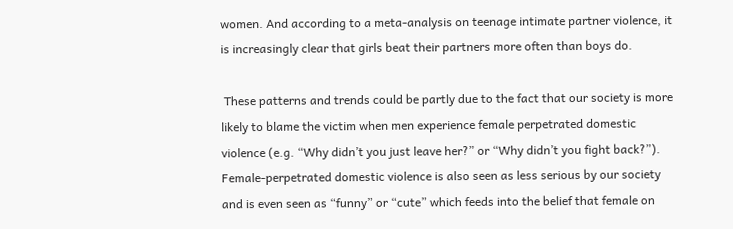women. And according to a meta-analysis on teenage intimate partner violence, it is increasingly clear that girls beat their partners more often than boys do.

 These patterns and trends could be partly due to the fact that our society is more likely to blame the victim when men experience female perpetrated domestic violence (e.g. “Why didn’t you just leave her?” or “Why didn’t you fight back?”). Female-perpetrated domestic violence is also seen as less serious by our society and is even seen as “funny” or “cute” which feeds into the belief that female on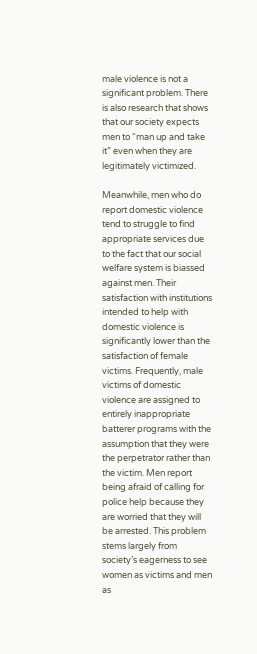male violence is not a significant problem. There is also research that shows that our society expects men to “man up and take it” even when they are legitimately victimized.

Meanwhile, men who do report domestic violence tend to struggle to find appropriate services due to the fact that our social welfare system is biassed against men. Their satisfaction with institutions intended to help with domestic violence is significantly lower than the satisfaction of female victims. Frequently, male victims of domestic violence are assigned to entirely inappropriate batterer programs with the assumption that they were the perpetrator rather than the victim. Men report being afraid of calling for police help because they are worried that they will be arrested. This problem stems largely from society’s eagerness to see women as victims and men as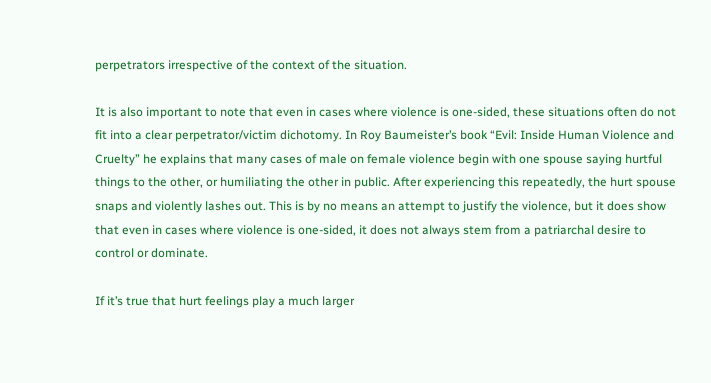perpetrators irrespective of the context of the situation.

It is also important to note that even in cases where violence is one-sided, these situations often do not fit into a clear perpetrator/victim dichotomy. In Roy Baumeister’s book “Evil: Inside Human Violence and Cruelty” he explains that many cases of male on female violence begin with one spouse saying hurtful things to the other, or humiliating the other in public. After experiencing this repeatedly, the hurt spouse snaps and violently lashes out. This is by no means an attempt to justify the violence, but it does show that even in cases where violence is one-sided, it does not always stem from a patriarchal desire to control or dominate.

If it’s true that hurt feelings play a much larger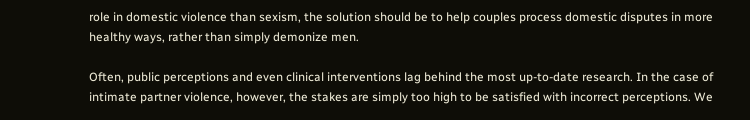role in domestic violence than sexism, the solution should be to help couples process domestic disputes in more healthy ways, rather than simply demonize men.

Often, public perceptions and even clinical interventions lag behind the most up-to-date research. In the case of intimate partner violence, however, the stakes are simply too high to be satisfied with incorrect perceptions. We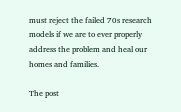must reject the failed 70s research models if we are to ever properly address the problem and heal our homes and families.

The post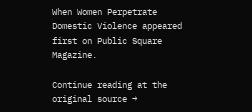When Women Perpetrate Domestic Violence appeared first on Public Square Magazine.

Continue reading at the original source →